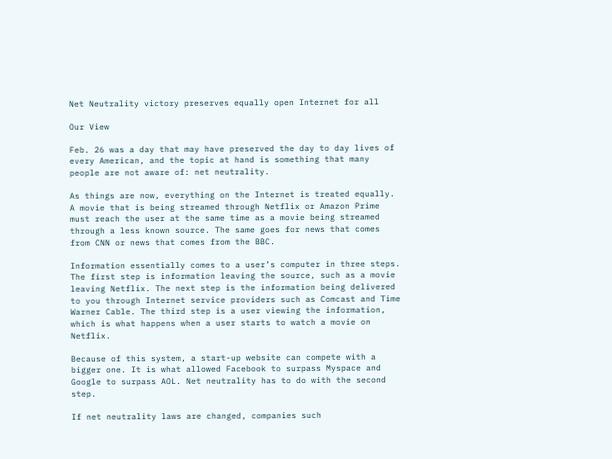Net Neutrality victory preserves equally open Internet for all

Our View

Feb. 26 was a day that may have preserved the day to day lives of every American, and the topic at hand is something that many people are not aware of: net neutrality.

As things are now, everything on the Internet is treated equally. A movie that is being streamed through Netflix or Amazon Prime must reach the user at the same time as a movie being streamed through a less known source. The same goes for news that comes from CNN or news that comes from the BBC.

Information essentially comes to a user’s computer in three steps. The first step is information leaving the source, such as a movie leaving Netflix. The next step is the information being delivered to you through Internet service providers such as Comcast and Time Warner Cable. The third step is a user viewing the information, which is what happens when a user starts to watch a movie on Netflix.

Because of this system, a start-up website can compete with a bigger one. It is what allowed Facebook to surpass Myspace and Google to surpass AOL. Net neutrality has to do with the second step.

If net neutrality laws are changed, companies such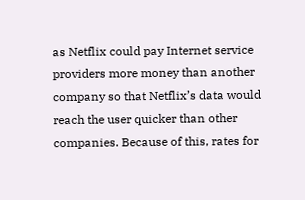as Netflix could pay Internet service providers more money than another company so that Netflix’s data would reach the user quicker than other companies. Because of this, rates for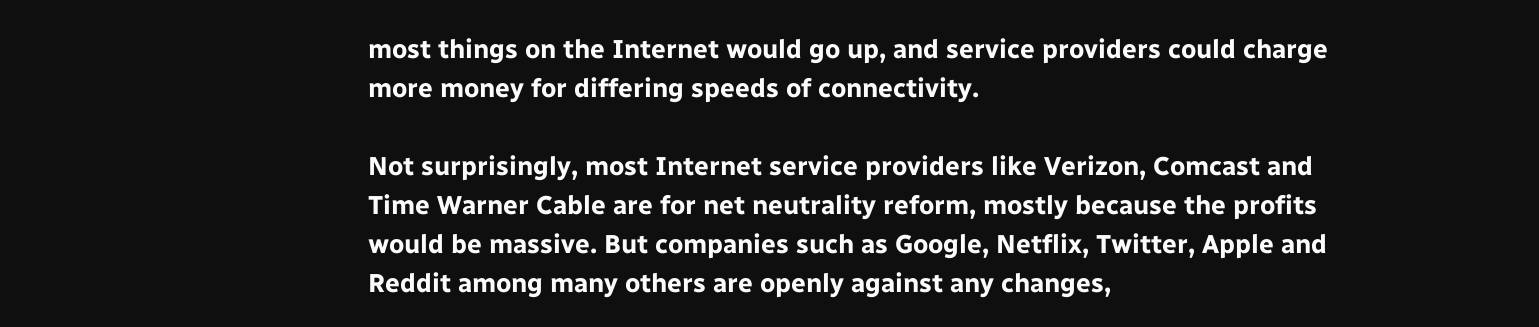most things on the Internet would go up, and service providers could charge more money for differing speeds of connectivity.

Not surprisingly, most Internet service providers like Verizon, Comcast and Time Warner Cable are for net neutrality reform, mostly because the profits would be massive. But companies such as Google, Netflix, Twitter, Apple and Reddit among many others are openly against any changes,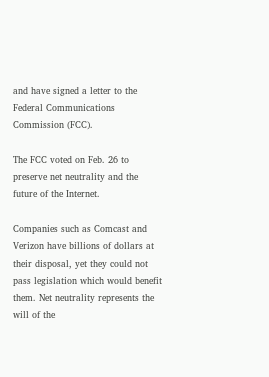and have signed a letter to the Federal Communications Commission (FCC).

The FCC voted on Feb. 26 to preserve net neutrality and the future of the Internet.

Companies such as Comcast and Verizon have billions of dollars at their disposal, yet they could not pass legislation which would benefit them. Net neutrality represents the will of the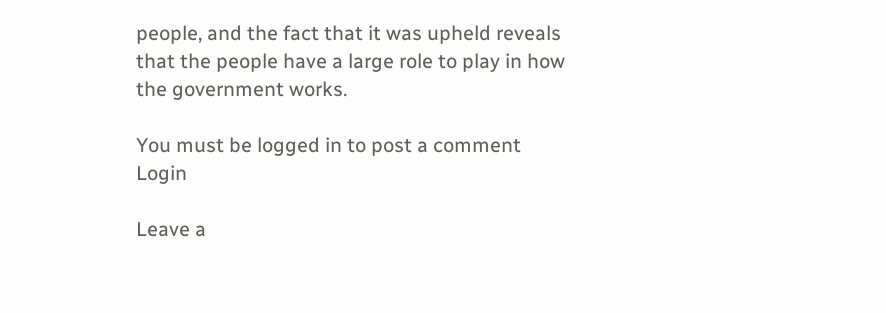people, and the fact that it was upheld reveals that the people have a large role to play in how the government works.

You must be logged in to post a comment Login

Leave a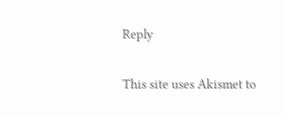Reply

This site uses Akismet to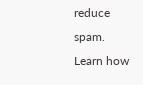reduce spam. Learn how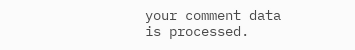your comment data is processed.